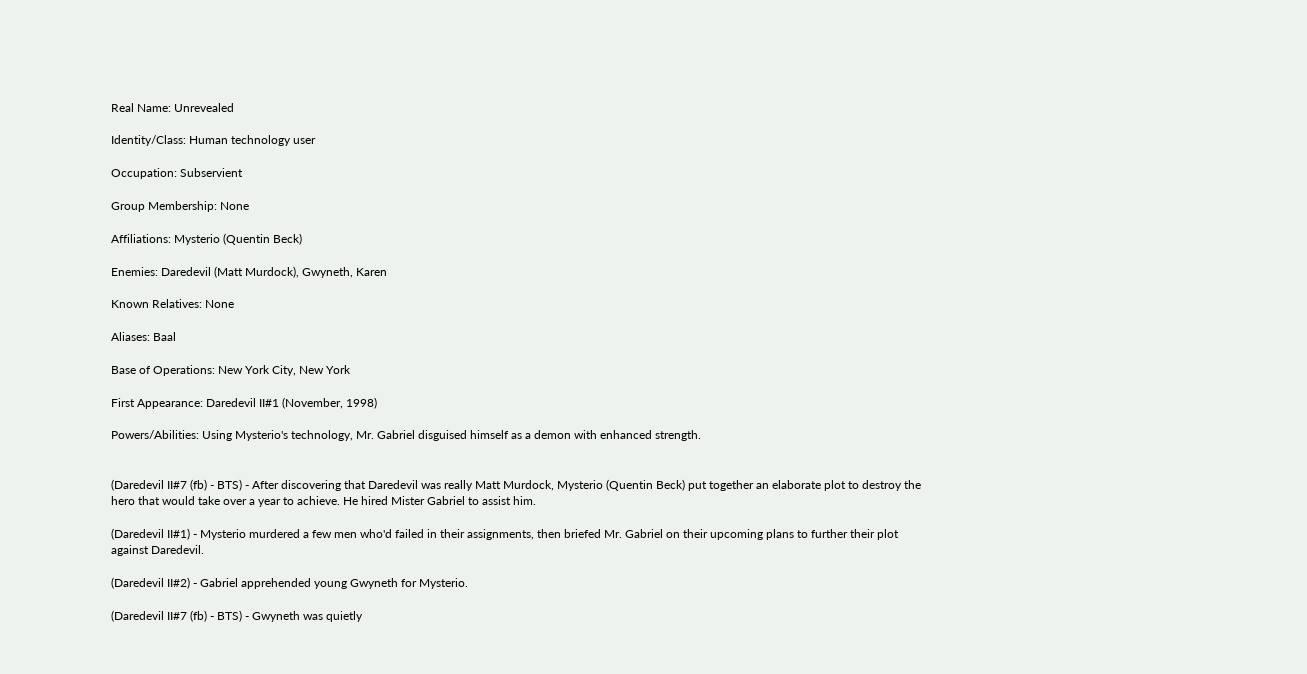Real Name: Unrevealed

Identity/Class: Human technology user

Occupation: Subservient

Group Membership: None

Affiliations: Mysterio (Quentin Beck)

Enemies: Daredevil (Matt Murdock), Gwyneth, Karen

Known Relatives: None

Aliases: Baal

Base of Operations: New York City, New York

First Appearance: Daredevil II#1 (November, 1998)

Powers/Abilities: Using Mysterio's technology, Mr. Gabriel disguised himself as a demon with enhanced strength.


(Daredevil II#7 (fb) - BTS) - After discovering that Daredevil was really Matt Murdock, Mysterio (Quentin Beck) put together an elaborate plot to destroy the hero that would take over a year to achieve. He hired Mister Gabriel to assist him.

(Daredevil II#1) - Mysterio murdered a few men who'd failed in their assignments, then briefed Mr. Gabriel on their upcoming plans to further their plot against Daredevil.

(Daredevil II#2) - Gabriel apprehended young Gwyneth for Mysterio.

(Daredevil II#7 (fb) - BTS) - Gwyneth was quietly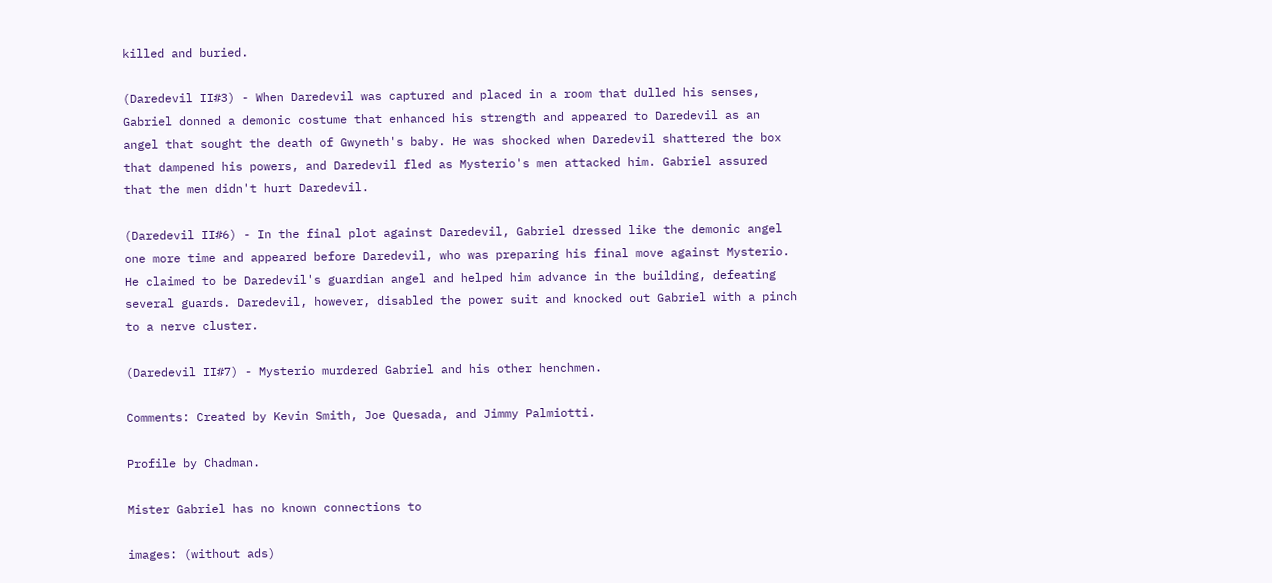killed and buried.

(Daredevil II#3) - When Daredevil was captured and placed in a room that dulled his senses, Gabriel donned a demonic costume that enhanced his strength and appeared to Daredevil as an angel that sought the death of Gwyneth's baby. He was shocked when Daredevil shattered the box that dampened his powers, and Daredevil fled as Mysterio's men attacked him. Gabriel assured that the men didn't hurt Daredevil.

(Daredevil II#6) - In the final plot against Daredevil, Gabriel dressed like the demonic angel one more time and appeared before Daredevil, who was preparing his final move against Mysterio. He claimed to be Daredevil's guardian angel and helped him advance in the building, defeating several guards. Daredevil, however, disabled the power suit and knocked out Gabriel with a pinch to a nerve cluster.

(Daredevil II#7) - Mysterio murdered Gabriel and his other henchmen.

Comments: Created by Kevin Smith, Joe Quesada, and Jimmy Palmiotti.

Profile by Chadman.

Mister Gabriel has no known connections to

images: (without ads)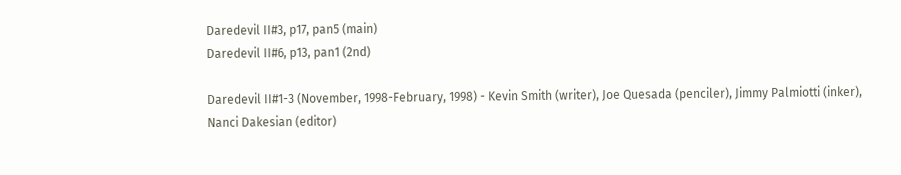Daredevil II#3, p17, pan5 (main)
Daredevil II#6, p13, pan1 (2nd)

Daredevil II#1-3 (November, 1998-February, 1998) - Kevin Smith (writer), Joe Quesada (penciler), Jimmy Palmiotti (inker), Nanci Dakesian (editor)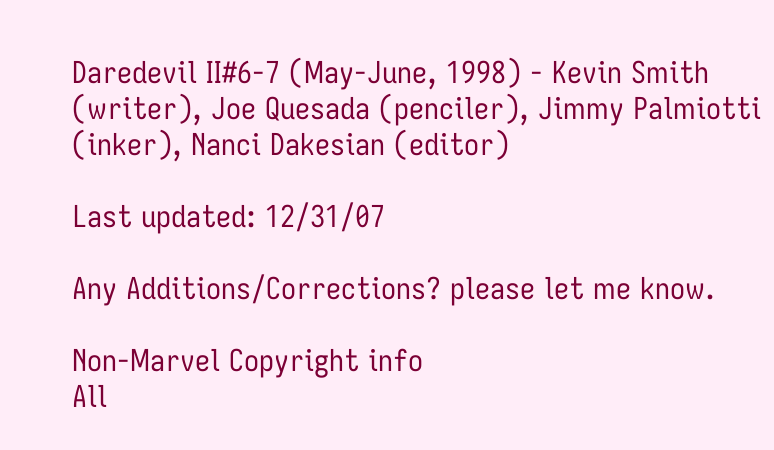Daredevil II#6-7 (May-June, 1998) - Kevin Smith (writer), Joe Quesada (penciler), Jimmy Palmiotti (inker), Nanci Dakesian (editor)

Last updated: 12/31/07

Any Additions/Corrections? please let me know.

Non-Marvel Copyright info
All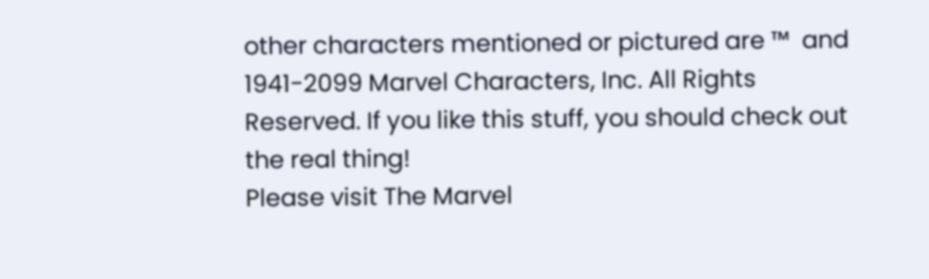other characters mentioned or pictured are ™  and 1941-2099 Marvel Characters, Inc. All Rights Reserved. If you like this stuff, you should check out the real thing!
Please visit The Marvel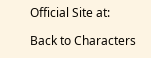Official Site at:

Back to Characters